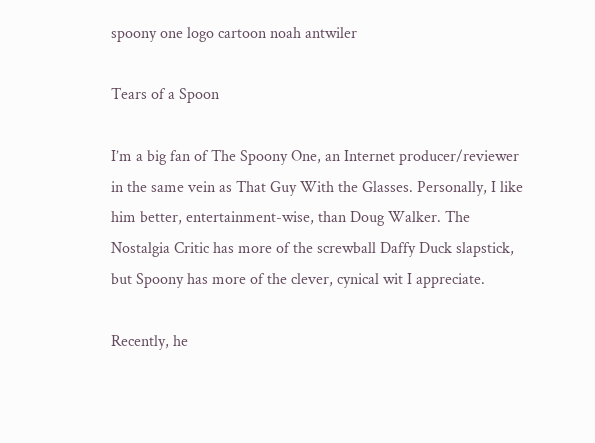spoony one logo cartoon noah antwiler

Tears of a Spoon

I’m a big fan of The Spoony One, an Internet producer/reviewer in the same vein as That Guy With the Glasses. Personally, I like him better, entertainment-wise, than Doug Walker. The Nostalgia Critic has more of the screwball Daffy Duck slapstick, but Spoony has more of the clever, cynical wit I appreciate.

Recently, he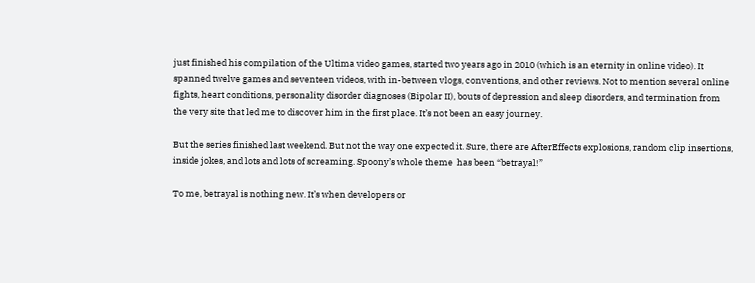just finished his compilation of the Ultima video games, started two years ago in 2010 (which is an eternity in online video). It spanned twelve games and seventeen videos, with in-between vlogs, conventions, and other reviews. Not to mention several online fights, heart conditions, personality disorder diagnoses (Bipolar II), bouts of depression and sleep disorders, and termination from the very site that led me to discover him in the first place. It’s not been an easy journey.

But the series finished last weekend. But not the way one expected it. Sure, there are AfterEffects explosions, random clip insertions, inside jokes, and lots and lots of screaming. Spoony’s whole theme  has been “betrayal!”

To me, betrayal is nothing new. It’s when developers or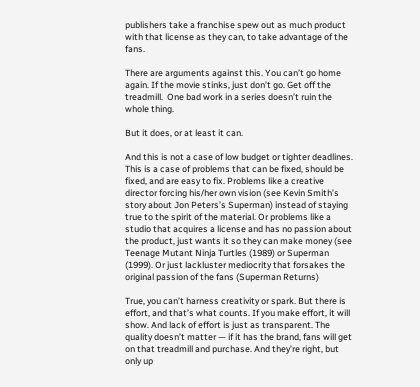publishers take a franchise spew out as much product with that license as they can, to take advantage of the fans.

There are arguments against this. You can’t go home again. If the movie stinks, just don’t go. Get off the treadmill.  One bad work in a series doesn’t ruin the whole thing.

But it does, or at least it can.

And this is not a case of low budget or tighter deadlines. This is a case of problems that can be fixed, should be fixed, and are easy to fix. Problems like a creative director forcing his/her own vision (see Kevin Smith’s story about Jon Peters’s Superman) instead of staying true to the spirit of the material. Or problems like a studio that acquires a license and has no passion about the product, just wants it so they can make money (see Teenage Mutant Ninja Turtles (1989) or Superman (1999). Or just lackluster mediocrity that forsakes the original passion of the fans (Superman Returns)

True, you can’t harness creativity or spark. But there is effort, and that’s what counts. If you make effort, it will show. And lack of effort is just as transparent. The quality doesn’t matter — if it has the brand, fans will get on that treadmill and purchase. And they’re right, but only up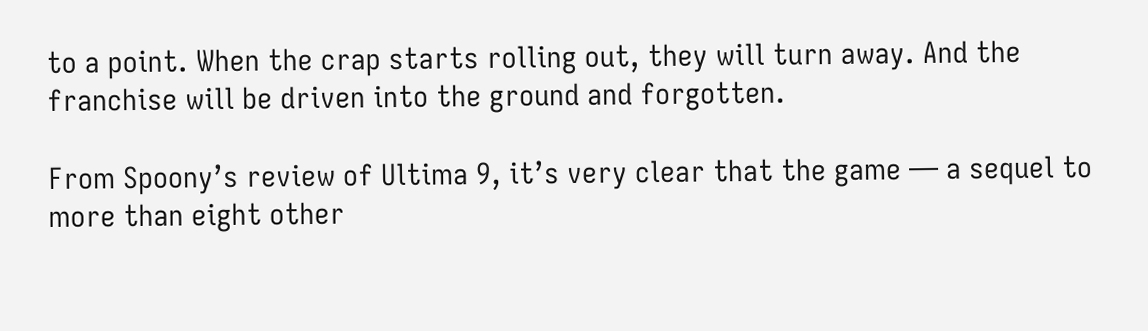to a point. When the crap starts rolling out, they will turn away. And the franchise will be driven into the ground and forgotten.

From Spoony’s review of Ultima 9, it’s very clear that the game — a sequel to more than eight other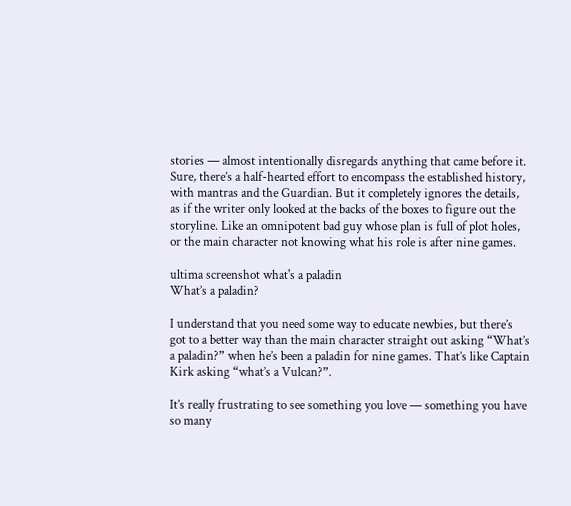stories — almost intentionally disregards anything that came before it. Sure, there’s a half-hearted effort to encompass the established history, with mantras and the Guardian. But it completely ignores the details, as if the writer only looked at the backs of the boxes to figure out the storyline. Like an omnipotent bad guy whose plan is full of plot holes, or the main character not knowing what his role is after nine games.

ultima screenshot what's a paladin
What’s a paladin?

I understand that you need some way to educate newbies, but there’s got to a better way than the main character straight out asking “What’s a paladin?” when he’s been a paladin for nine games. That’s like Captain Kirk asking “what’s a Vulcan?”.

It’s really frustrating to see something you love — something you have so many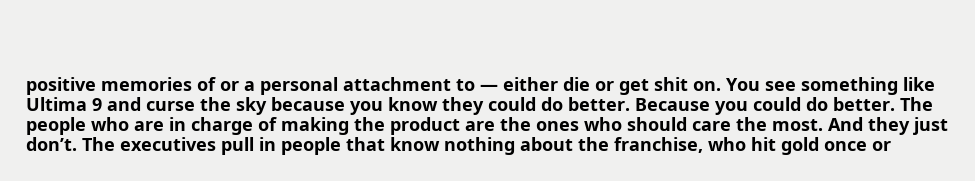positive memories of or a personal attachment to — either die or get shit on. You see something like Ultima 9 and curse the sky because you know they could do better. Because you could do better. The people who are in charge of making the product are the ones who should care the most. And they just don’t. The executives pull in people that know nothing about the franchise, who hit gold once or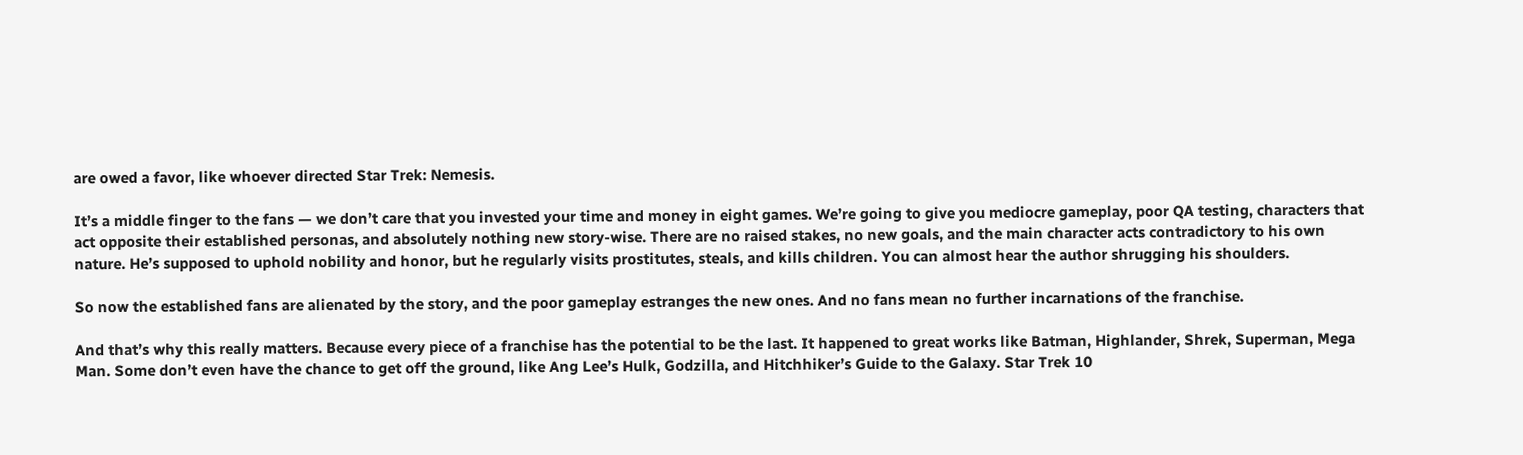are owed a favor, like whoever directed Star Trek: Nemesis.

It’s a middle finger to the fans — we don’t care that you invested your time and money in eight games. We’re going to give you mediocre gameplay, poor QA testing, characters that act opposite their established personas, and absolutely nothing new story-wise. There are no raised stakes, no new goals, and the main character acts contradictory to his own nature. He’s supposed to uphold nobility and honor, but he regularly visits prostitutes, steals, and kills children. You can almost hear the author shrugging his shoulders.

So now the established fans are alienated by the story, and the poor gameplay estranges the new ones. And no fans mean no further incarnations of the franchise.

And that’s why this really matters. Because every piece of a franchise has the potential to be the last. It happened to great works like Batman, Highlander, Shrek, Superman, Mega Man. Some don’t even have the chance to get off the ground, like Ang Lee’s Hulk, Godzilla, and Hitchhiker’s Guide to the Galaxy. Star Trek 10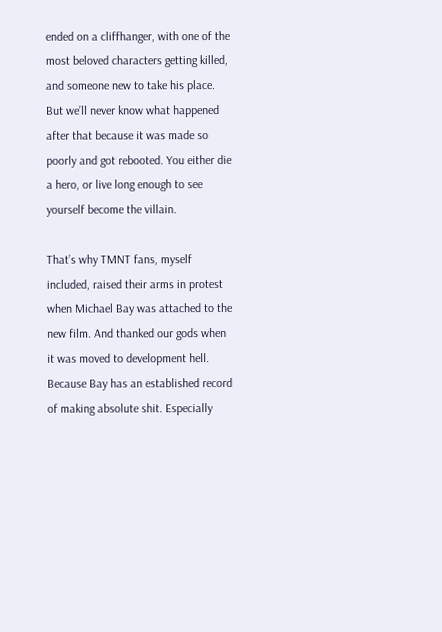ended on a cliffhanger, with one of the most beloved characters getting killed, and someone new to take his place. But we’ll never know what happened after that because it was made so poorly and got rebooted. You either die a hero, or live long enough to see yourself become the villain.

That’s why TMNT fans, myself included, raised their arms in protest when Michael Bay was attached to the new film. And thanked our gods when it was moved to development hell. Because Bay has an established record of making absolute shit. Especially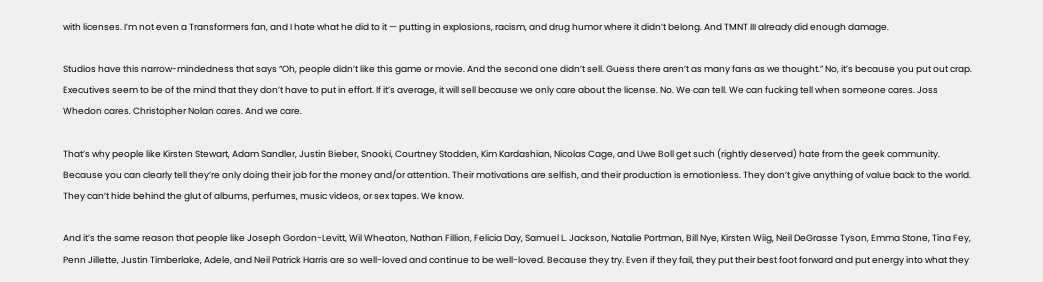with licenses. I’m not even a Transformers fan, and I hate what he did to it — putting in explosions, racism, and drug humor where it didn’t belong. And TMNT III already did enough damage.

Studios have this narrow-mindedness that says “Oh, people didn’t like this game or movie. And the second one didn’t sell. Guess there aren’t as many fans as we thought.” No, it’s because you put out crap. Executives seem to be of the mind that they don’t have to put in effort. If it’s average, it will sell because we only care about the license. No. We can tell. We can fucking tell when someone cares. Joss Whedon cares. Christopher Nolan cares. And we care.

That’s why people like Kirsten Stewart, Adam Sandler, Justin Bieber, Snooki, Courtney Stodden, Kim Kardashian, Nicolas Cage, and Uwe Boll get such (rightly deserved) hate from the geek community. Because you can clearly tell they’re only doing their job for the money and/or attention. Their motivations are selfish, and their production is emotionless. They don’t give anything of value back to the world. They can’t hide behind the glut of albums, perfumes, music videos, or sex tapes. We know.

And it’s the same reason that people like Joseph Gordon-Levitt, Wil Wheaton, Nathan Fillion, Felicia Day, Samuel L. Jackson, Natalie Portman, Bill Nye, Kirsten Wiig, Neil DeGrasse Tyson, Emma Stone, Tina Fey, Penn Jillette, Justin Timberlake, Adele, and Neil Patrick Harris are so well-loved and continue to be well-loved. Because they try. Even if they fail, they put their best foot forward and put energy into what they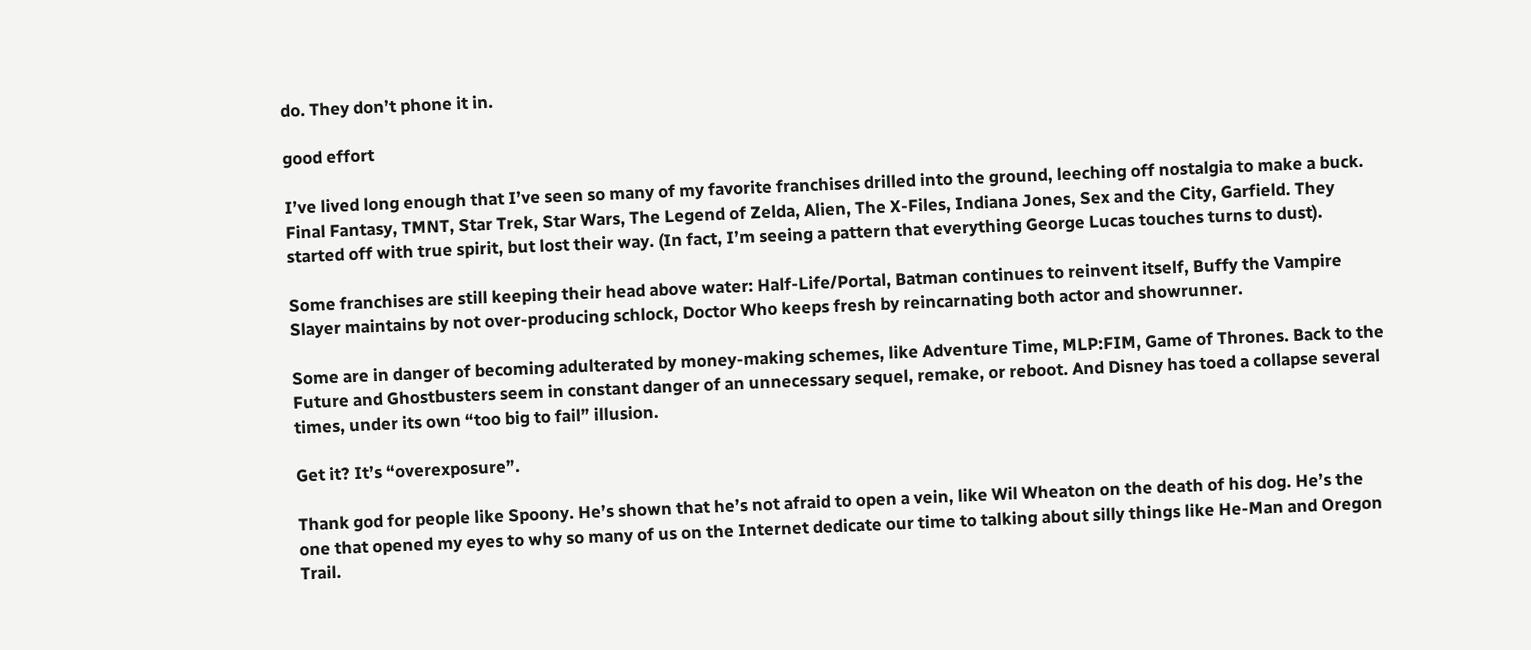do. They don’t phone it in.

good effort

I’ve lived long enough that I’ve seen so many of my favorite franchises drilled into the ground, leeching off nostalgia to make a buck. Final Fantasy, TMNT, Star Trek, Star Wars, The Legend of Zelda, Alien, The X-Files, Indiana Jones, Sex and the City, Garfield. They started off with true spirit, but lost their way. (In fact, I’m seeing a pattern that everything George Lucas touches turns to dust).

Some franchises are still keeping their head above water: Half-Life/Portal, Batman continues to reinvent itself, Buffy the Vampire Slayer maintains by not over-producing schlock, Doctor Who keeps fresh by reincarnating both actor and showrunner.

Some are in danger of becoming adulterated by money-making schemes, like Adventure Time, MLP:FIM, Game of Thrones. Back to the Future and Ghostbusters seem in constant danger of an unnecessary sequel, remake, or reboot. And Disney has toed a collapse several times, under its own “too big to fail” illusion.

Get it? It’s “overexposure”.

Thank god for people like Spoony. He’s shown that he’s not afraid to open a vein, like Wil Wheaton on the death of his dog. He’s the one that opened my eyes to why so many of us on the Internet dedicate our time to talking about silly things like He-Man and Oregon Trail.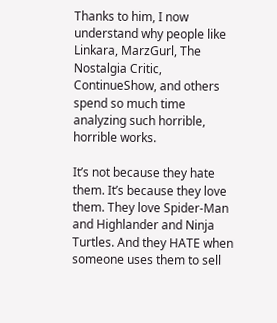Thanks to him, I now understand why people like Linkara, MarzGurl, The Nostalgia Critic, ContinueShow, and others spend so much time analyzing such horrible, horrible works.

It’s not because they hate them. It’s because they love them. They love Spider-Man and Highlander and Ninja Turtles. And they HATE when someone uses them to sell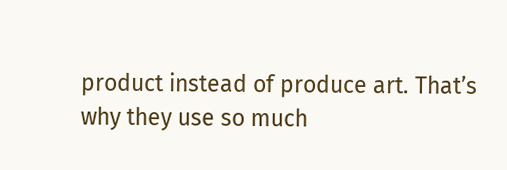product instead of produce art. That’s why they use so much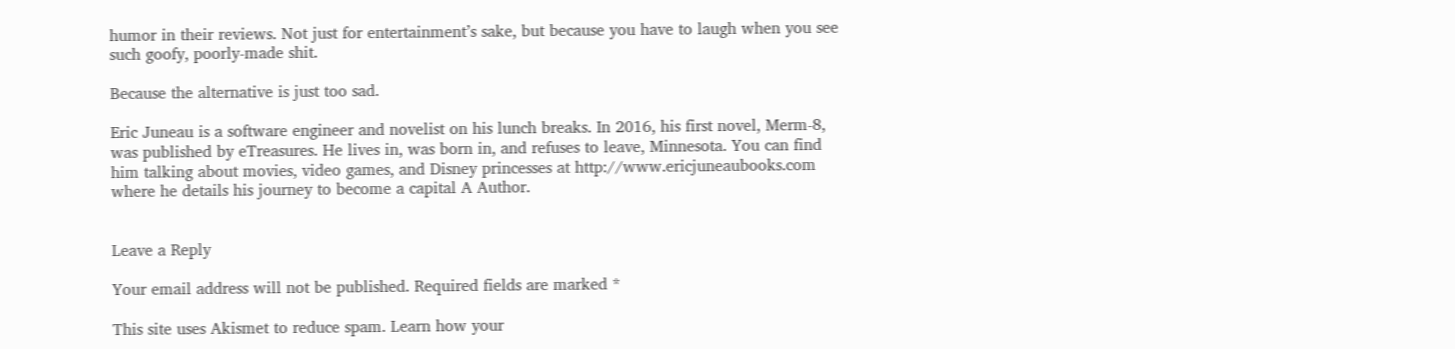humor in their reviews. Not just for entertainment’s sake, but because you have to laugh when you see such goofy, poorly-made shit.

Because the alternative is just too sad.

Eric Juneau is a software engineer and novelist on his lunch breaks. In 2016, his first novel, Merm-8, was published by eTreasures. He lives in, was born in, and refuses to leave, Minnesota. You can find him talking about movies, video games, and Disney princesses at http://www.ericjuneaubooks.com where he details his journey to become a capital A Author.


Leave a Reply

Your email address will not be published. Required fields are marked *

This site uses Akismet to reduce spam. Learn how your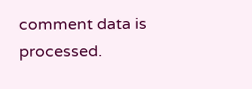comment data is processed.